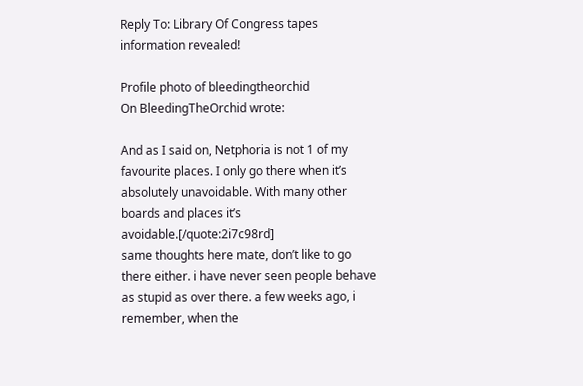Reply To: Library Of Congress tapes information revealed!

Profile photo of bleedingtheorchid
On BleedingTheOrchid wrote:

And as I said on, Netphoria is not 1 of my favourite places. I only go there when it’s absolutely unavoidable. With many other boards and places it’s avoidable.[/quote:2i7c98rd]
same thoughts here mate, don’t like to go there either. i have never seen people behave as stupid as over there. a few weeks ago, i remember, when the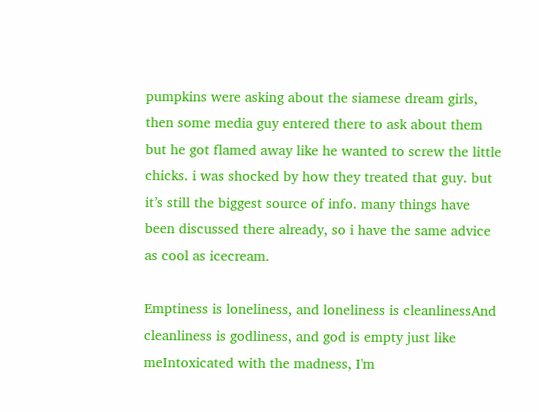pumpkins were asking about the siamese dream girls, then some media guy entered there to ask about them but he got flamed away like he wanted to screw the little chicks. i was shocked by how they treated that guy. but it’s still the biggest source of info. many things have been discussed there already, so i have the same advice as cool as icecream.

Emptiness is loneliness, and loneliness is cleanlinessAnd cleanliness is godliness, and god is empty just like meIntoxicated with the madness, I'm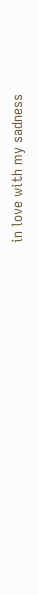in love with my sadness